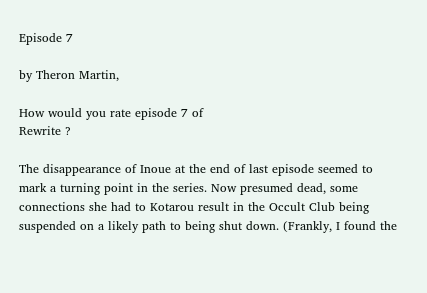Episode 7

by Theron Martin,

How would you rate episode 7 of
Rewrite ?

The disappearance of Inoue at the end of last episode seemed to mark a turning point in the series. Now presumed dead, some connections she had to Kotarou result in the Occult Club being suspended on a likely path to being shut down. (Frankly, I found the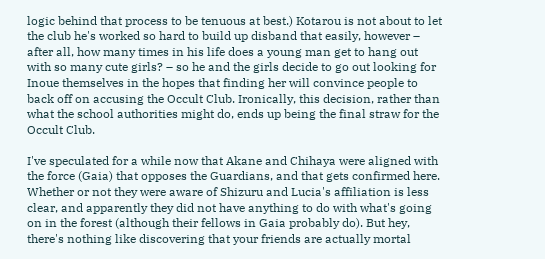logic behind that process to be tenuous at best.) Kotarou is not about to let the club he's worked so hard to build up disband that easily, however – after all, how many times in his life does a young man get to hang out with so many cute girls? – so he and the girls decide to go out looking for Inoue themselves in the hopes that finding her will convince people to back off on accusing the Occult Club. Ironically, this decision, rather than what the school authorities might do, ends up being the final straw for the Occult Club.

I've speculated for a while now that Akane and Chihaya were aligned with the force (Gaia) that opposes the Guardians, and that gets confirmed here. Whether or not they were aware of Shizuru and Lucia's affiliation is less clear, and apparently they did not have anything to do with what's going on in the forest (although their fellows in Gaia probably do). But hey, there's nothing like discovering that your friends are actually mortal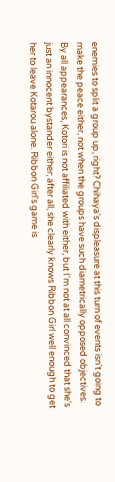enemies to split a group up, right? Chihaya's displeasure at this turn of events isn't going to make the peace either, not when the groups have such diametrically opposed objectives. By all appearances, Kotori is not affiliated with either, but I'm not at all convinced that she's just an innocent bystander either; after all, she clearly knows Ribbon Girl well enough to get her to leave Kotarou alone. Ribbon Girl's game is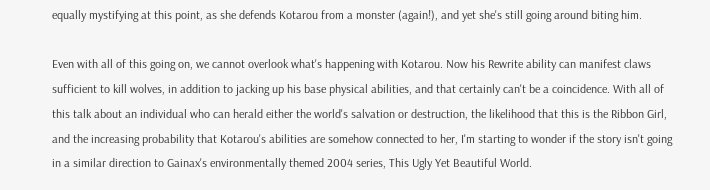equally mystifying at this point, as she defends Kotarou from a monster (again!), and yet she's still going around biting him.

Even with all of this going on, we cannot overlook what's happening with Kotarou. Now his Rewrite ability can manifest claws sufficient to kill wolves, in addition to jacking up his base physical abilities, and that certainly can't be a coincidence. With all of this talk about an individual who can herald either the world's salvation or destruction, the likelihood that this is the Ribbon Girl, and the increasing probability that Kotarou's abilities are somehow connected to her, I'm starting to wonder if the story isn't going in a similar direction to Gainax's environmentally themed 2004 series, This Ugly Yet Beautiful World.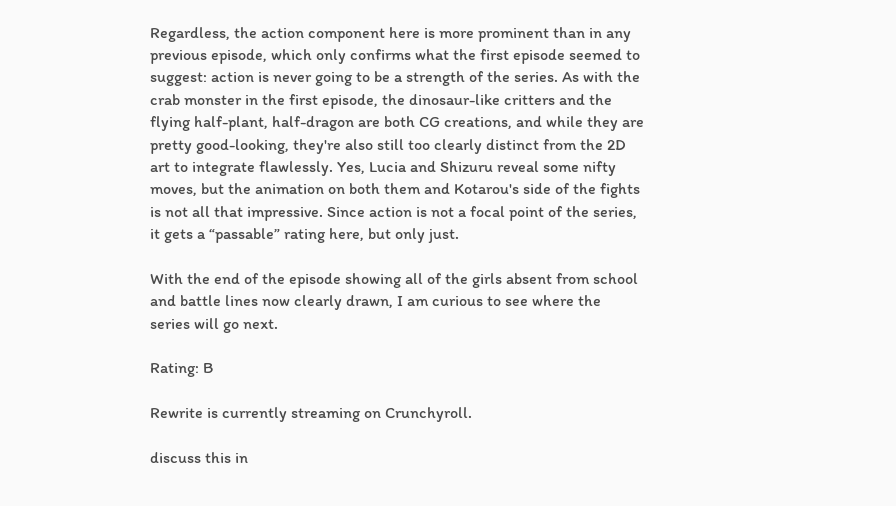Regardless, the action component here is more prominent than in any previous episode, which only confirms what the first episode seemed to suggest: action is never going to be a strength of the series. As with the crab monster in the first episode, the dinosaur-like critters and the flying half-plant, half-dragon are both CG creations, and while they are pretty good-looking, they're also still too clearly distinct from the 2D art to integrate flawlessly. Yes, Lucia and Shizuru reveal some nifty moves, but the animation on both them and Kotarou's side of the fights is not all that impressive. Since action is not a focal point of the series, it gets a “passable” rating here, but only just.

With the end of the episode showing all of the girls absent from school and battle lines now clearly drawn, I am curious to see where the series will go next.

Rating: B

Rewrite is currently streaming on Crunchyroll.

discuss this in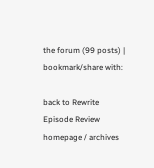the forum (99 posts) |
bookmark/share with:

back to Rewrite
Episode Review homepage / archives